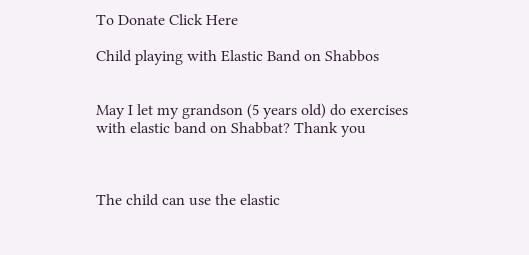To Donate Click Here

Child playing with Elastic Band on Shabbos


May I let my grandson (5 years old) do exercises with elastic band on Shabbat? Thank you



The child can use the elastic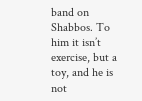band on Shabbos. To him it isn’t exercise, but a toy, and he is not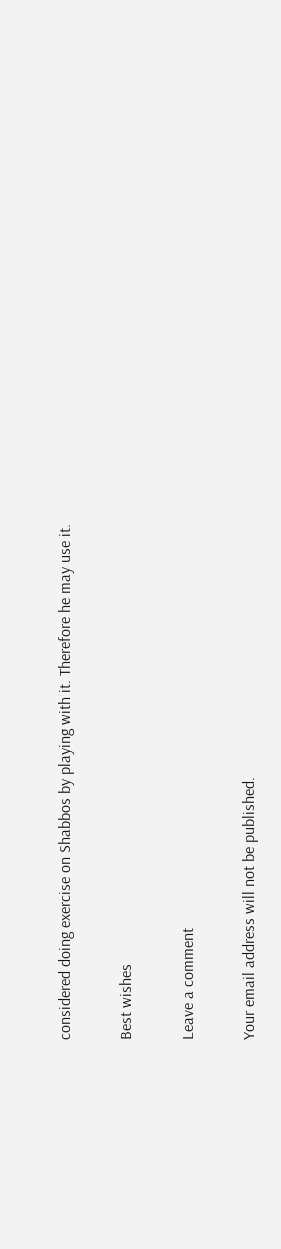considered doing exercise on Shabbos by playing with it. Therefore he may use it.

Best wishes

Leave a comment

Your email address will not be published.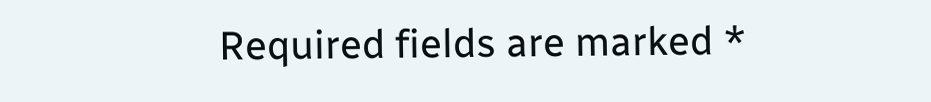Required fields are marked *